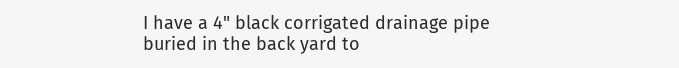I have a 4" black corrigated drainage pipe buried in the back yard to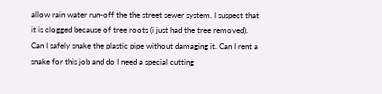allow rain water run-off the the street sewer system. I suspect that it is clogged because of tree roots (i just had the tree removed). Can I safely snake the plastic pipe without damaging it. Can I rent a snake for this job and do I need a special cutting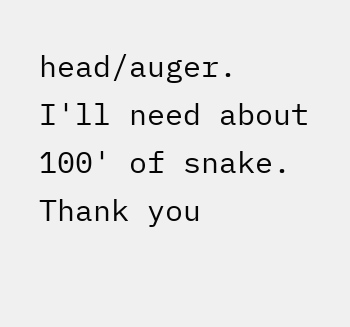head/auger. I'll need about 100' of snake.
Thank you